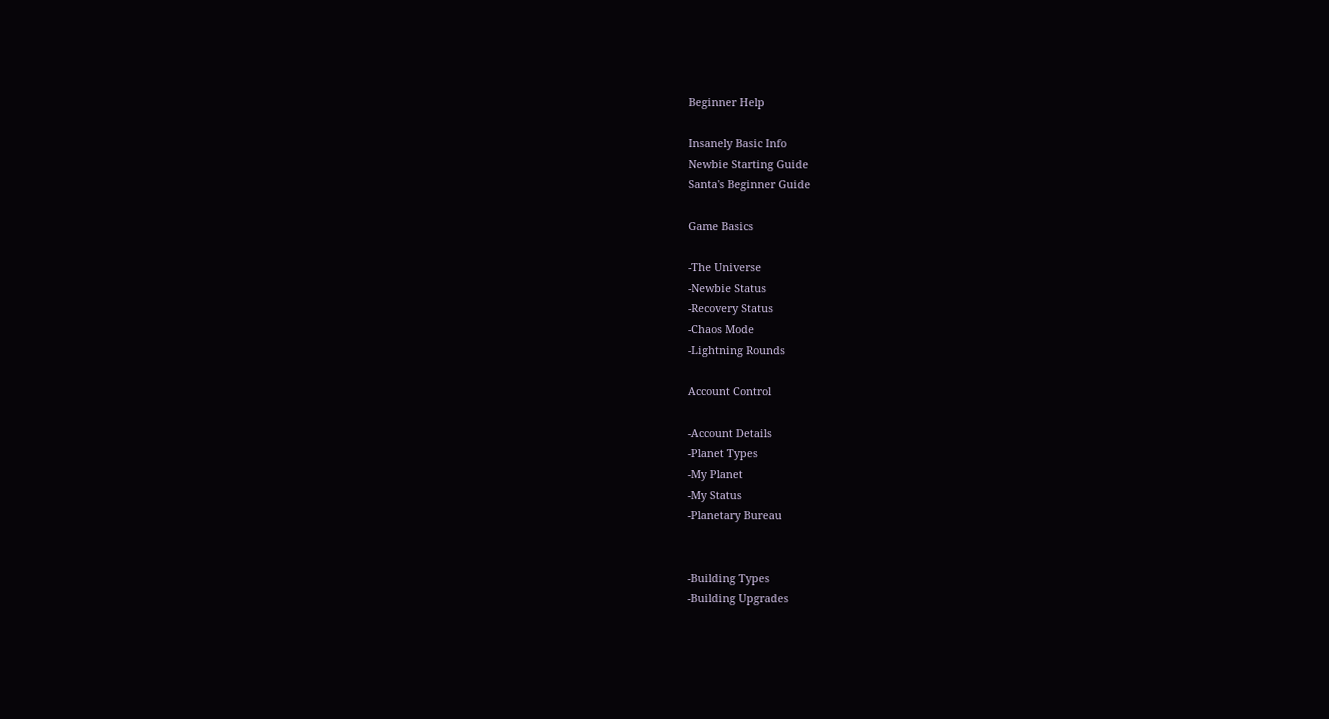Beginner Help

Insanely Basic Info
Newbie Starting Guide
Santa's Beginner Guide

Game Basics

-The Universe
-Newbie Status
-Recovery Status
-Chaos Mode
-Lightning Rounds

Account Control

-Account Details
-Planet Types
-My Planet
-My Status
-Planetary Bureau


-Building Types
-Building Upgrades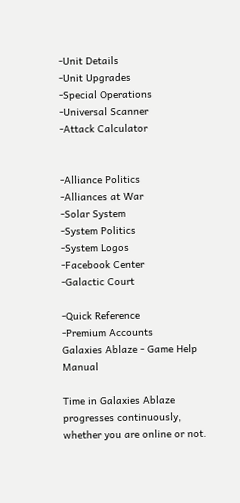-Unit Details
-Unit Upgrades
-Special Operations
-Universal Scanner
-Attack Calculator


-Alliance Politics
-Alliances at War
-Solar System
-System Politics
-System Logos
-Facebook Center
-Galactic Court

-Quick Reference
-Premium Accounts
Galaxies Ablaze - Game Help Manual

Time in Galaxies Ablaze progresses continuously, whether you are online or not.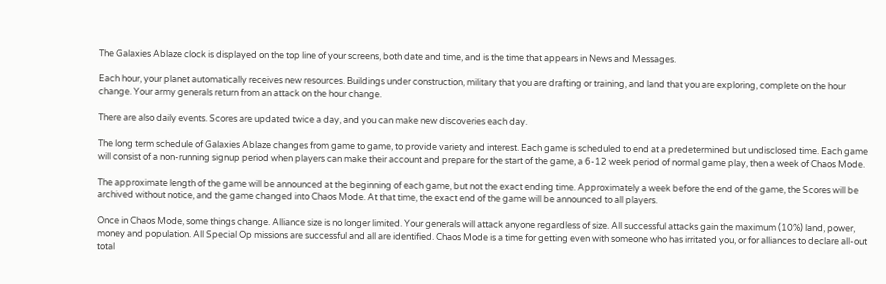The Galaxies Ablaze clock is displayed on the top line of your screens, both date and time, and is the time that appears in News and Messages.

Each hour, your planet automatically receives new resources. Buildings under construction, military that you are drafting or training, and land that you are exploring, complete on the hour change. Your army generals return from an attack on the hour change.

There are also daily events. Scores are updated twice a day, and you can make new discoveries each day.

The long term schedule of Galaxies Ablaze changes from game to game, to provide variety and interest. Each game is scheduled to end at a predetermined but undisclosed time. Each game will consist of a non-running signup period when players can make their account and prepare for the start of the game, a 6-12 week period of normal game play, then a week of Chaos Mode.

The approximate length of the game will be announced at the beginning of each game, but not the exact ending time. Approximately a week before the end of the game, the Scores will be archived without notice, and the game changed into Chaos Mode. At that time, the exact end of the game will be announced to all players.

Once in Chaos Mode, some things change. Alliance size is no longer limited. Your generals will attack anyone regardless of size. All successful attacks gain the maximum (10%) land, power, money and population. All Special Op missions are successful and all are identified. Chaos Mode is a time for getting even with someone who has irritated you, or for alliances to declare all-out total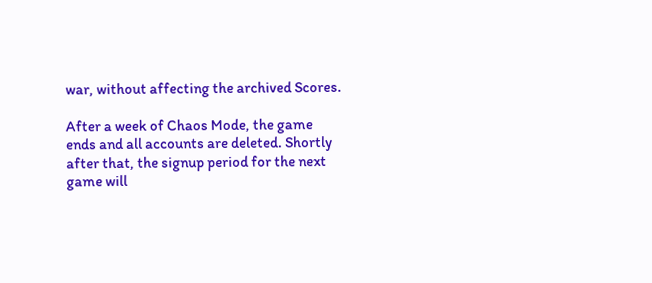war, without affecting the archived Scores.

After a week of Chaos Mode, the game ends and all accounts are deleted. Shortly after that, the signup period for the next game will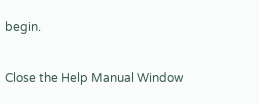begin.

Close the Help Manual Window